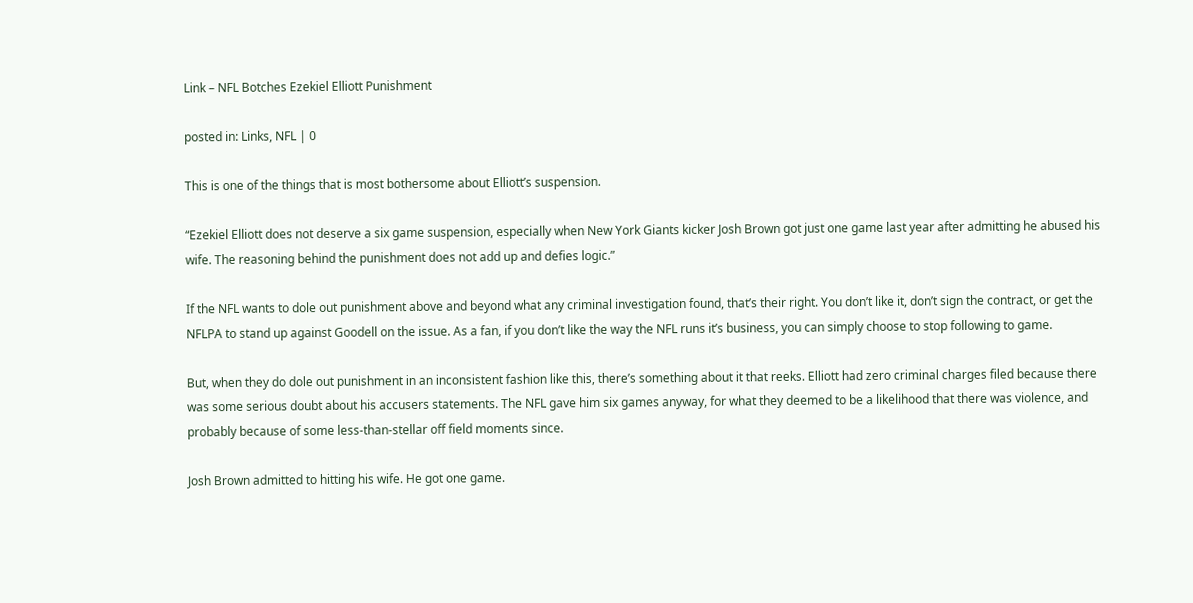Link – NFL Botches Ezekiel Elliott Punishment

posted in: Links, NFL | 0

This is one of the things that is most bothersome about Elliott’s suspension.

“Ezekiel Elliott does not deserve a six game suspension, especially when New York Giants kicker Josh Brown got just one game last year after admitting he abused his wife. The reasoning behind the punishment does not add up and defies logic.”

If the NFL wants to dole out punishment above and beyond what any criminal investigation found, that’s their right. You don’t like it, don’t sign the contract, or get the NFLPA to stand up against Goodell on the issue. As a fan, if you don’t like the way the NFL runs it’s business, you can simply choose to stop following to game.

But, when they do dole out punishment in an inconsistent fashion like this, there’s something about it that reeks. Elliott had zero criminal charges filed because there was some serious doubt about his accusers statements. The NFL gave him six games anyway, for what they deemed to be a likelihood that there was violence, and probably because of some less-than-stellar off field moments since.

Josh Brown admitted to hitting his wife. He got one game.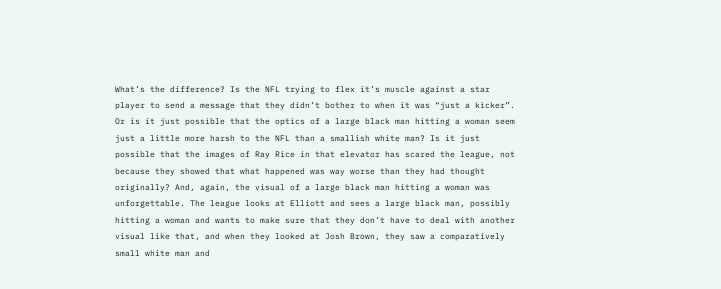What’s the difference? Is the NFL trying to flex it’s muscle against a star player to send a message that they didn’t bother to when it was “just a kicker”. Or is it just possible that the optics of a large black man hitting a woman seem just a little more harsh to the NFL than a smallish white man? Is it just possible that the images of Ray Rice in that elevator has scared the league, not because they showed that what happened was way worse than they had thought originally? And, again, the visual of a large black man hitting a woman was unforgettable. The league looks at Elliott and sees a large black man, possibly hitting a woman and wants to make sure that they don’t have to deal with another visual like that, and when they looked at Josh Brown, they saw a comparatively small white man and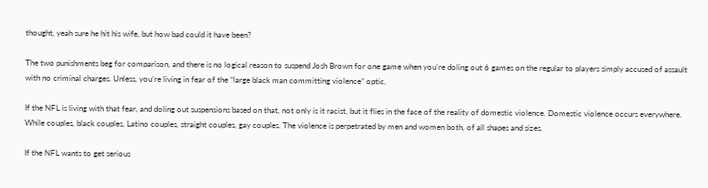thought, yeah sure he hit his wife, but how bad could it have been?

The two punishments beg for comparison, and there is no logical reason to suspend Josh Brown for one game when you’re doling out 6 games on the regular to players simply accused of assault with no criminal charges. Unless, you’re living in fear of the “large black man committing violence” optic.

If the NFL is living with that fear, and doling out suspensions based on that, not only is it racist, but it flies in the face of the reality of domestic violence. Domestic violence occurs everywhere. While couples, black couples, Latino couples, straight couples, gay couples. The violence is perpetrated by men and women both, of all shapes and sizes.

If the NFL wants to get serious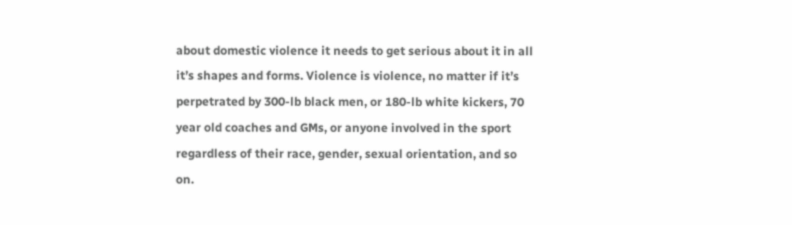about domestic violence it needs to get serious about it in all it’s shapes and forms. Violence is violence, no matter if it’s perpetrated by 300-lb black men, or 180-lb white kickers, 70 year old coaches and GMs, or anyone involved in the sport regardless of their race, gender, sexual orientation, and so on.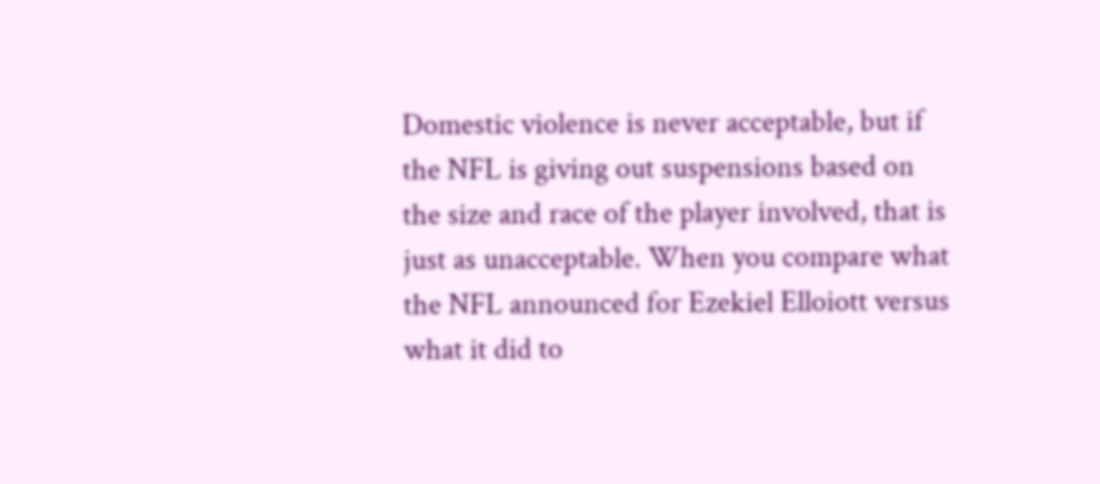Domestic violence is never acceptable, but if the NFL is giving out suspensions based on the size and race of the player involved, that is just as unacceptable. When you compare what the NFL announced for Ezekiel Elloiott versus what it did to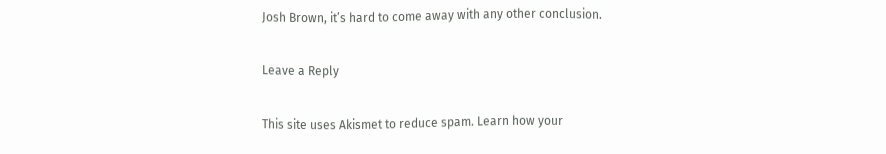Josh Brown, it’s hard to come away with any other conclusion.

Leave a Reply

This site uses Akismet to reduce spam. Learn how your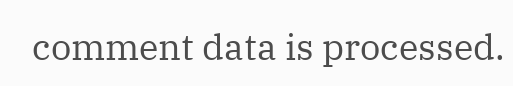comment data is processed.